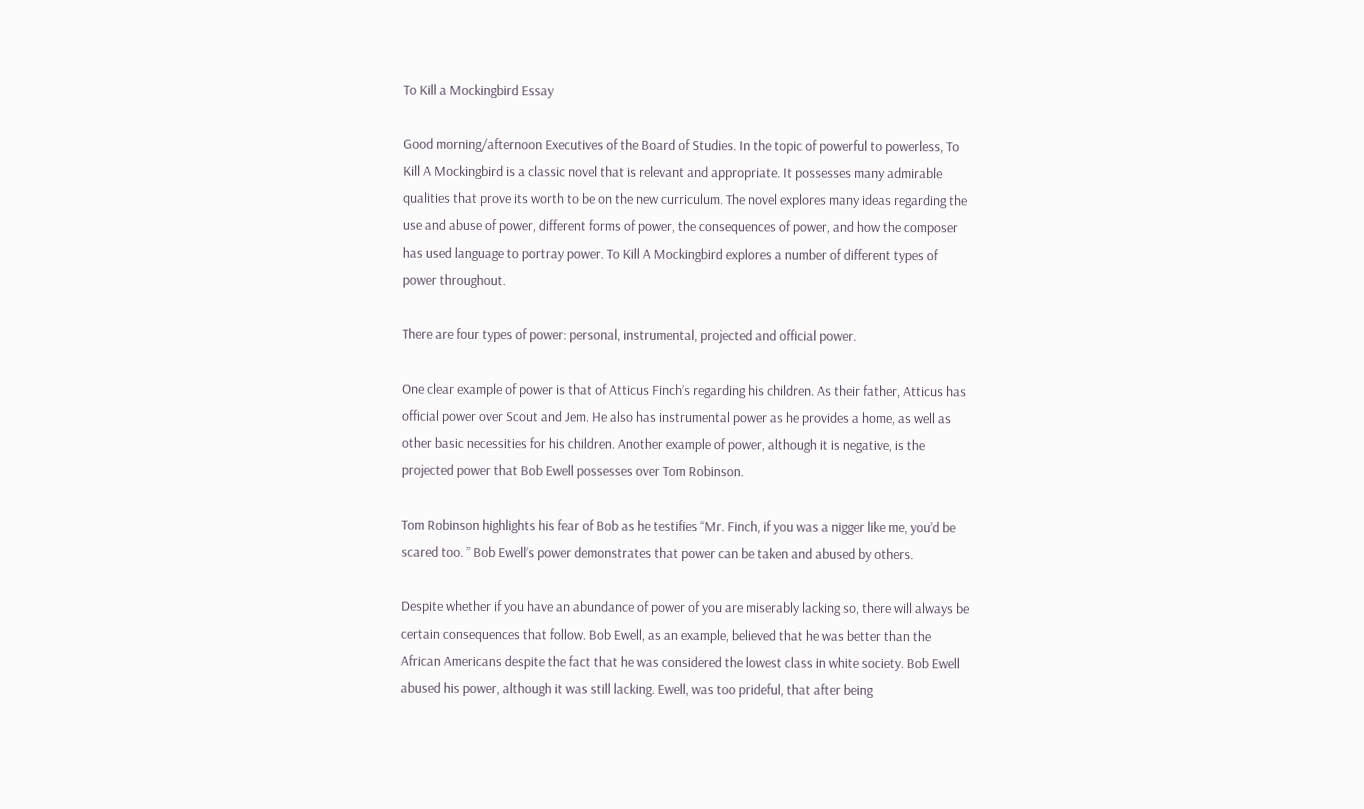To Kill a Mockingbird Essay

Good morning/afternoon Executives of the Board of Studies. In the topic of powerful to powerless, To Kill A Mockingbird is a classic novel that is relevant and appropriate. It possesses many admirable qualities that prove its worth to be on the new curriculum. The novel explores many ideas regarding the use and abuse of power, different forms of power, the consequences of power, and how the composer has used language to portray power. To Kill A Mockingbird explores a number of different types of power throughout.

There are four types of power: personal, instrumental, projected and official power.

One clear example of power is that of Atticus Finch’s regarding his children. As their father, Atticus has official power over Scout and Jem. He also has instrumental power as he provides a home, as well as other basic necessities for his children. Another example of power, although it is negative, is the projected power that Bob Ewell possesses over Tom Robinson.

Tom Robinson highlights his fear of Bob as he testifies “Mr. Finch, if you was a nigger like me, you’d be scared too. ” Bob Ewell’s power demonstrates that power can be taken and abused by others.

Despite whether if you have an abundance of power of you are miserably lacking so, there will always be certain consequences that follow. Bob Ewell, as an example, believed that he was better than the African Americans despite the fact that he was considered the lowest class in white society. Bob Ewell abused his power, although it was still lacking. Ewell, was too prideful, that after being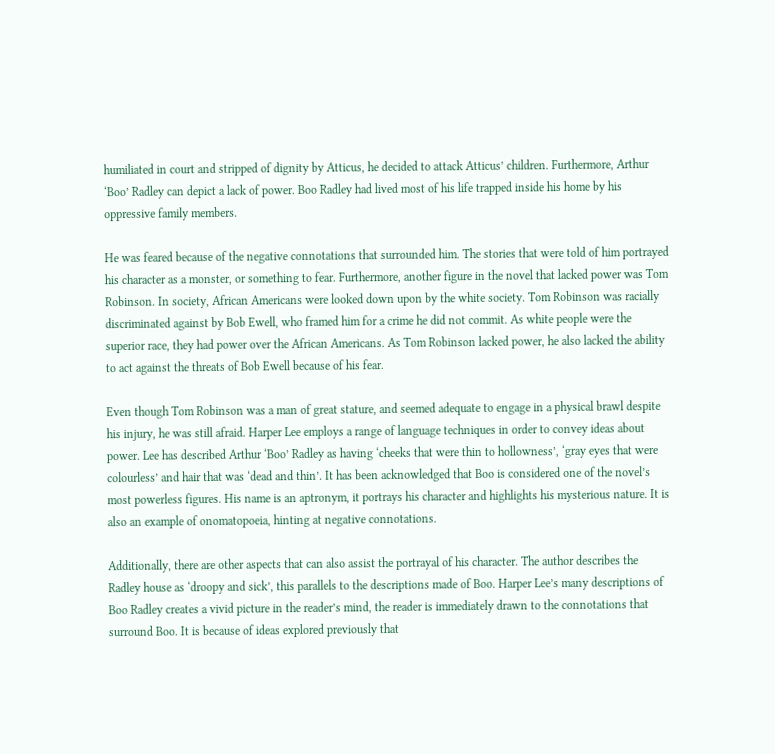humiliated in court and stripped of dignity by Atticus, he decided to attack Atticus’ children. Furthermore, Arthur ‘Boo’ Radley can depict a lack of power. Boo Radley had lived most of his life trapped inside his home by his oppressive family members.

He was feared because of the negative connotations that surrounded him. The stories that were told of him portrayed his character as a monster, or something to fear. Furthermore, another figure in the novel that lacked power was Tom Robinson. In society, African Americans were looked down upon by the white society. Tom Robinson was racially discriminated against by Bob Ewell, who framed him for a crime he did not commit. As white people were the superior race, they had power over the African Americans. As Tom Robinson lacked power, he also lacked the ability to act against the threats of Bob Ewell because of his fear.

Even though Tom Robinson was a man of great stature, and seemed adequate to engage in a physical brawl despite his injury, he was still afraid. Harper Lee employs a range of language techniques in order to convey ideas about power. Lee has described Arthur ‘Boo’ Radley as having ‘cheeks that were thin to hollowness’, ‘gray eyes that were colourless’ and hair that was ‘dead and thin’. It has been acknowledged that Boo is considered one of the novel’s most powerless figures. His name is an aptronym, it portrays his character and highlights his mysterious nature. It is also an example of onomatopoeia, hinting at negative connotations.

Additionally, there are other aspects that can also assist the portrayal of his character. The author describes the Radley house as ‘droopy and sick’, this parallels to the descriptions made of Boo. Harper Lee’s many descriptions of Boo Radley creates a vivid picture in the reader’s mind, the reader is immediately drawn to the connotations that surround Boo. It is because of ideas explored previously that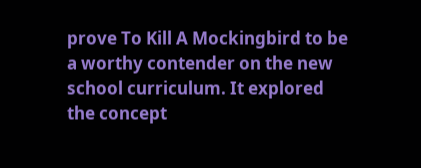prove To Kill A Mockingbird to be a worthy contender on the new school curriculum. It explored the concept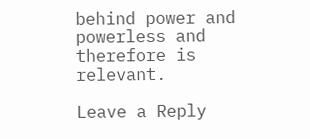behind power and powerless and therefore is relevant.

Leave a Reply